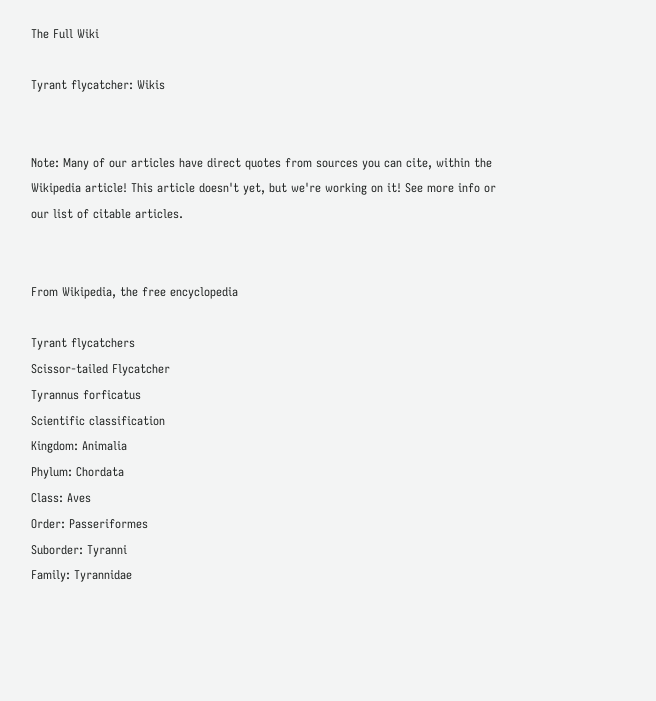The Full Wiki

Tyrant flycatcher: Wikis


Note: Many of our articles have direct quotes from sources you can cite, within the Wikipedia article! This article doesn't yet, but we're working on it! See more info or our list of citable articles.


From Wikipedia, the free encyclopedia

Tyrant flycatchers
Scissor-tailed Flycatcher
Tyrannus forficatus
Scientific classification
Kingdom: Animalia
Phylum: Chordata
Class: Aves
Order: Passeriformes
Suborder: Tyranni
Family: Tyrannidae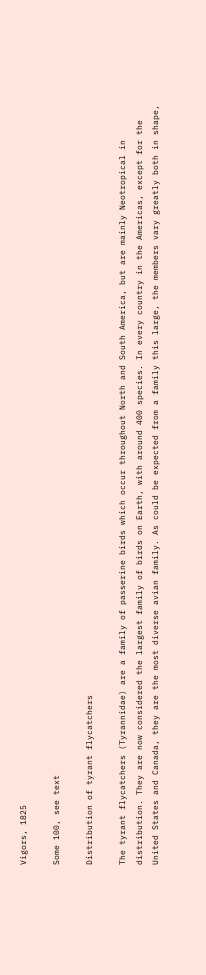Vigors, 1825

Some 100, see text

Distribution of tyrant flycatchers

The tyrant flycatchers (Tyrannidae) are a family of passerine birds which occur throughout North and South America, but are mainly Neotropical in distribution. They are now considered the largest family of birds on Earth, with around 400 species. In every country in the Americas, except for the United States and Canada, they are the most diverse avian family. As could be expected from a family this large, the members vary greatly both in shape,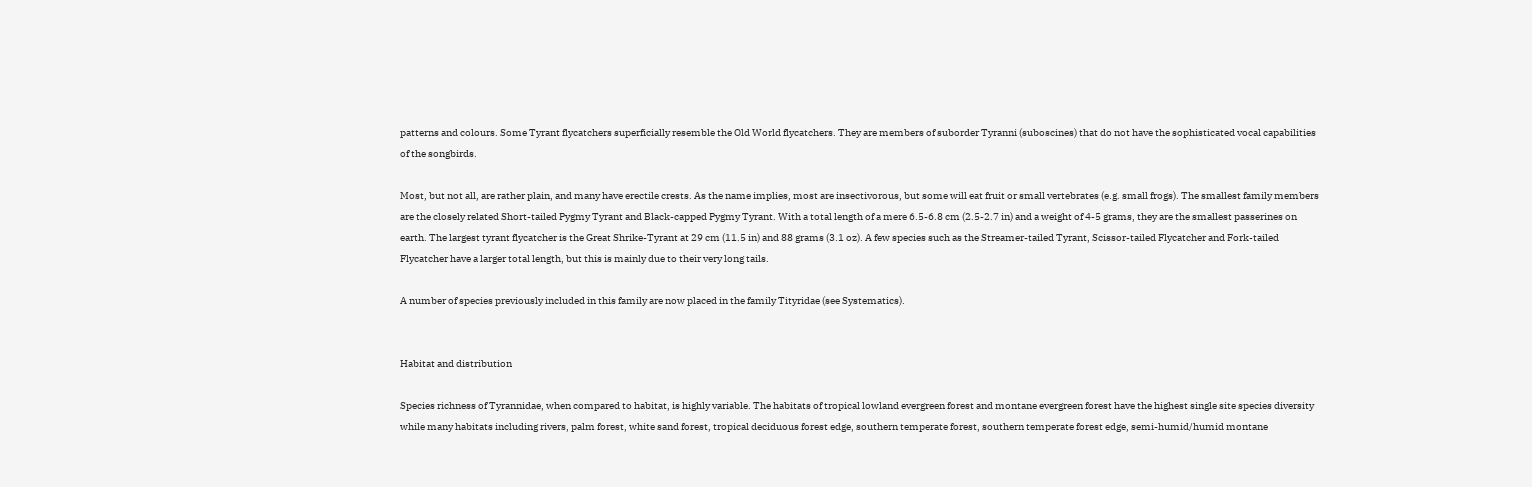patterns and colours. Some Tyrant flycatchers superficially resemble the Old World flycatchers. They are members of suborder Tyranni (suboscines) that do not have the sophisticated vocal capabilities of the songbirds.

Most, but not all, are rather plain, and many have erectile crests. As the name implies, most are insectivorous, but some will eat fruit or small vertebrates (e.g. small frogs). The smallest family members are the closely related Short-tailed Pygmy Tyrant and Black-capped Pygmy Tyrant. With a total length of a mere 6.5-6.8 cm (2.5-2.7 in) and a weight of 4-5 grams, they are the smallest passerines on earth. The largest tyrant flycatcher is the Great Shrike-Tyrant at 29 cm (11.5 in) and 88 grams (3.1 oz). A few species such as the Streamer-tailed Tyrant, Scissor-tailed Flycatcher and Fork-tailed Flycatcher have a larger total length, but this is mainly due to their very long tails.

A number of species previously included in this family are now placed in the family Tityridae (see Systematics).


Habitat and distribution

Species richness of Tyrannidae, when compared to habitat, is highly variable. The habitats of tropical lowland evergreen forest and montane evergreen forest have the highest single site species diversity while many habitats including rivers, palm forest, white sand forest, tropical deciduous forest edge, southern temperate forest, southern temperate forest edge, semi-humid/humid montane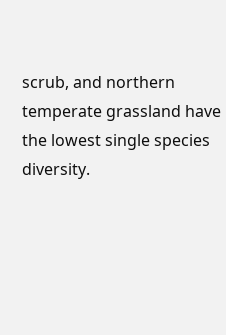scrub, and northern temperate grassland have the lowest single species diversity.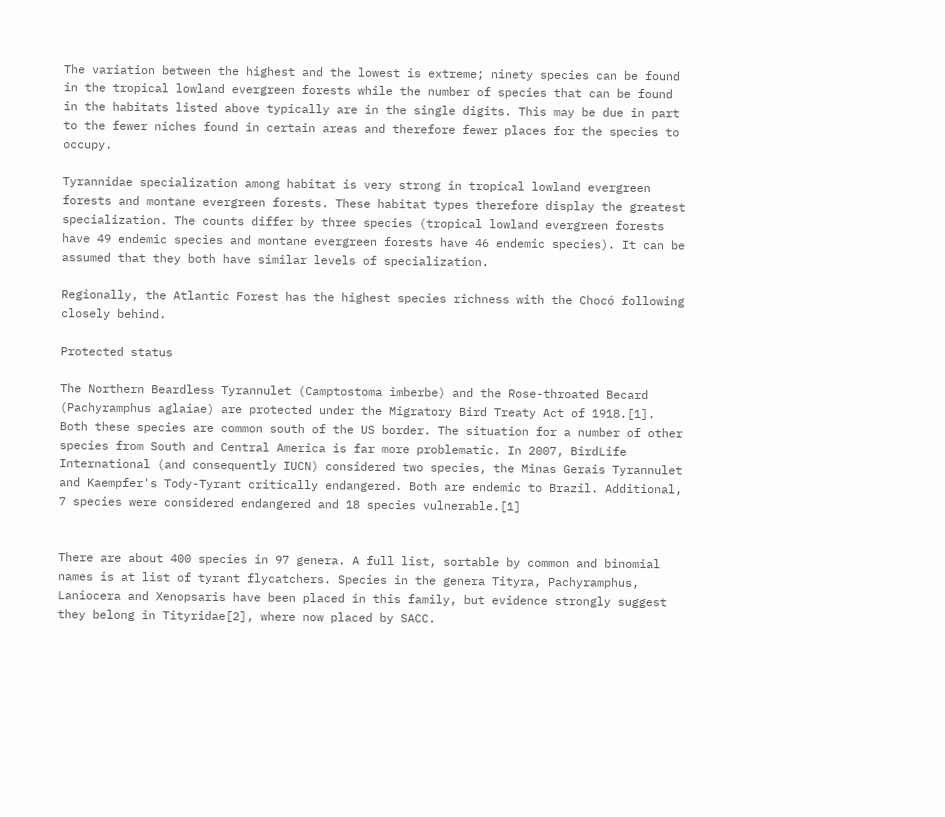The variation between the highest and the lowest is extreme; ninety species can be found in the tropical lowland evergreen forests while the number of species that can be found in the habitats listed above typically are in the single digits. This may be due in part to the fewer niches found in certain areas and therefore fewer places for the species to occupy.

Tyrannidae specialization among habitat is very strong in tropical lowland evergreen forests and montane evergreen forests. These habitat types therefore display the greatest specialization. The counts differ by three species (tropical lowland evergreen forests have 49 endemic species and montane evergreen forests have 46 endemic species). It can be assumed that they both have similar levels of specialization.

Regionally, the Atlantic Forest has the highest species richness with the Chocó following closely behind.

Protected status

The Northern Beardless Tyrannulet (Camptostoma imberbe) and the Rose-throated Becard (Pachyramphus aglaiae) are protected under the Migratory Bird Treaty Act of 1918.[1]. Both these species are common south of the US border. The situation for a number of other species from South and Central America is far more problematic. In 2007, BirdLife International (and consequently IUCN) considered two species, the Minas Gerais Tyrannulet and Kaempfer's Tody-Tyrant critically endangered. Both are endemic to Brazil. Additional, 7 species were considered endangered and 18 species vulnerable.[1]


There are about 400 species in 97 genera. A full list, sortable by common and binomial names is at list of tyrant flycatchers. Species in the genera Tityra, Pachyramphus, Laniocera and Xenopsaris have been placed in this family, but evidence strongly suggest they belong in Tityridae[2], where now placed by SACC.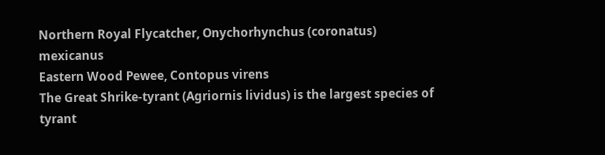Northern Royal Flycatcher, Onychorhynchus (coronatus) mexicanus
Eastern Wood Pewee, Contopus virens
The Great Shrike-tyrant (Agriornis lividus) is the largest species of tyrant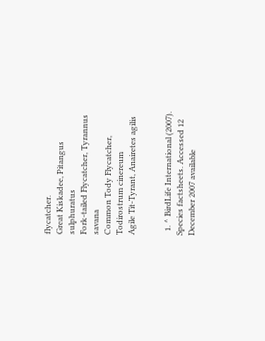flycatcher.
Great Kiskadee, Pitangus sulphuratus
Fork-tailed Flycatcher, Tyrannus savana
Common Tody Flycatcher, Todirostrum cinereum
Agile Tit-Tyrant, Anairetes agilis


  1. ^ BirdLife International (2007). Species factsheets. Accessed 12 December 2007 available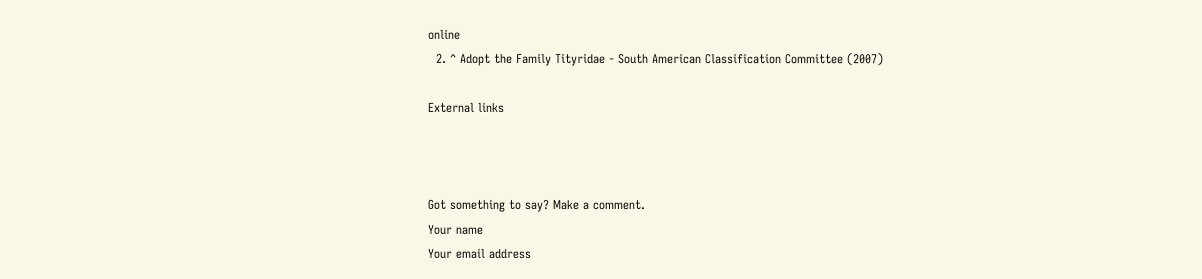online
  2. ^ Adopt the Family Tityridae - South American Classification Committee (2007)

External links



Got something to say? Make a comment.
Your name
Your email address